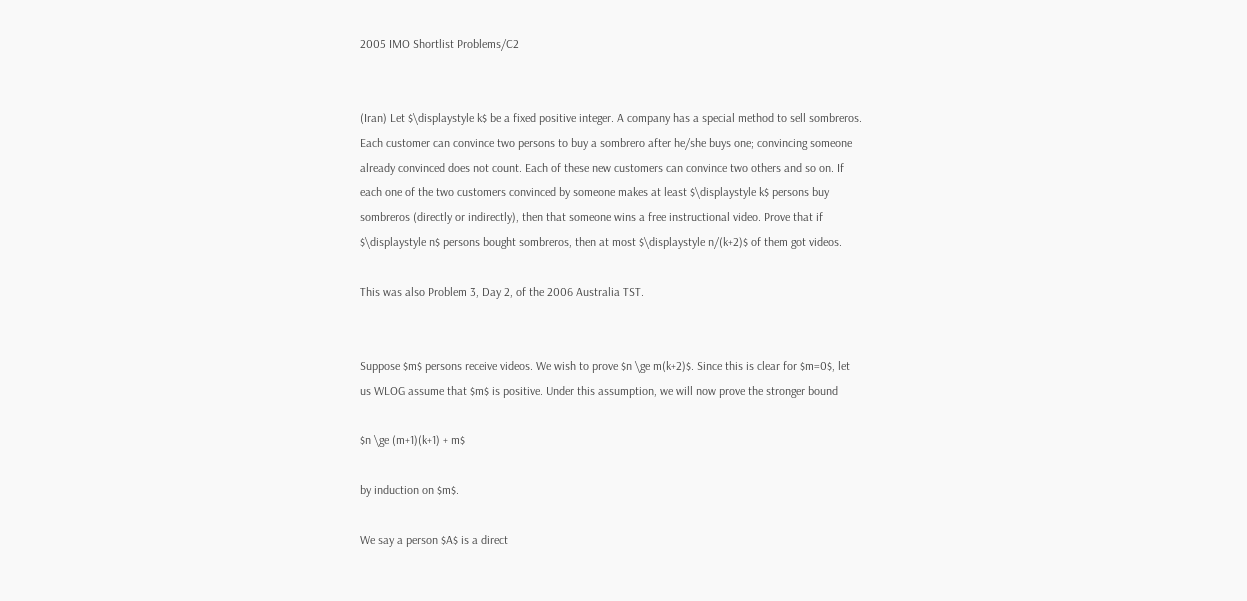2005 IMO Shortlist Problems/C2


(Iran) Let $\displaystyle k$ be a fixed positive integer. A company has a special method to sell sombreros. Each customer can convince two persons to buy a sombrero after he/she buys one; convincing someone already convinced does not count. Each of these new customers can convince two others and so on. If each one of the two customers convinced by someone makes at least $\displaystyle k$ persons buy sombreros (directly or indirectly), then that someone wins a free instructional video. Prove that if $\displaystyle n$ persons bought sombreros, then at most $\displaystyle n/(k+2)$ of them got videos.

This was also Problem 3, Day 2, of the 2006 Australia TST.


Suppose $m$ persons receive videos. We wish to prove $n \ge m(k+2)$. Since this is clear for $m=0$, let us WLOG assume that $m$ is positive. Under this assumption, we will now prove the stronger bound

$n \ge (m+1)(k+1) + m$

by induction on $m$.

We say a person $A$ is a direct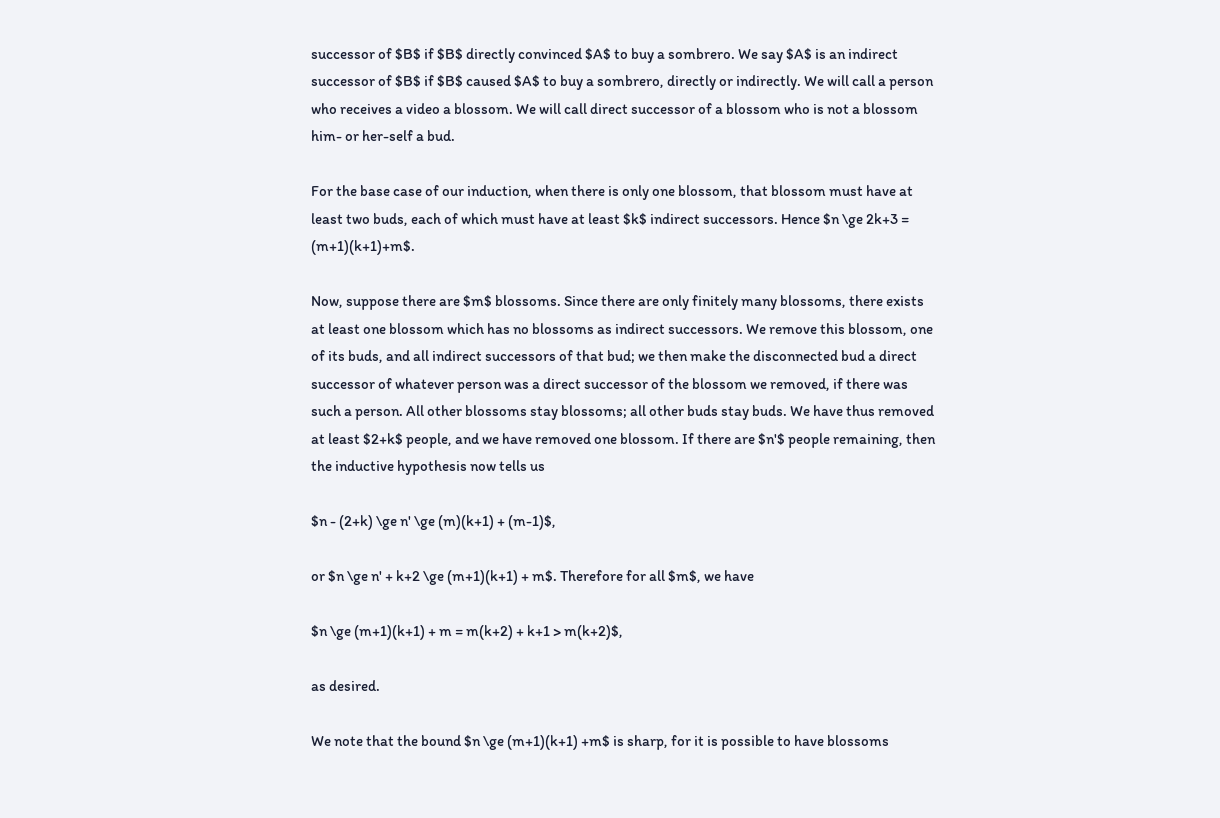successor of $B$ if $B$ directly convinced $A$ to buy a sombrero. We say $A$ is an indirect successor of $B$ if $B$ caused $A$ to buy a sombrero, directly or indirectly. We will call a person who receives a video a blossom. We will call direct successor of a blossom who is not a blossom him- or her-self a bud.

For the base case of our induction, when there is only one blossom, that blossom must have at least two buds, each of which must have at least $k$ indirect successors. Hence $n \ge 2k+3 = (m+1)(k+1)+m$.

Now, suppose there are $m$ blossoms. Since there are only finitely many blossoms, there exists at least one blossom which has no blossoms as indirect successors. We remove this blossom, one of its buds, and all indirect successors of that bud; we then make the disconnected bud a direct successor of whatever person was a direct successor of the blossom we removed, if there was such a person. All other blossoms stay blossoms; all other buds stay buds. We have thus removed at least $2+k$ people, and we have removed one blossom. If there are $n'$ people remaining, then the inductive hypothesis now tells us

$n - (2+k) \ge n' \ge (m)(k+1) + (m-1)$,

or $n \ge n' + k+2 \ge (m+1)(k+1) + m$. Therefore for all $m$, we have

$n \ge (m+1)(k+1) + m = m(k+2) + k+1 > m(k+2)$,

as desired.

We note that the bound $n \ge (m+1)(k+1) +m$ is sharp, for it is possible to have blossoms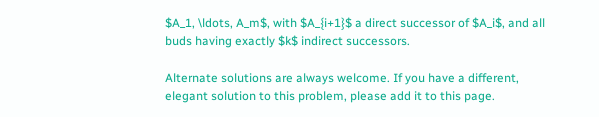$A_1, \ldots, A_m$, with $A_{i+1}$ a direct successor of $A_i$, and all buds having exactly $k$ indirect successors.

Alternate solutions are always welcome. If you have a different, elegant solution to this problem, please add it to this page.